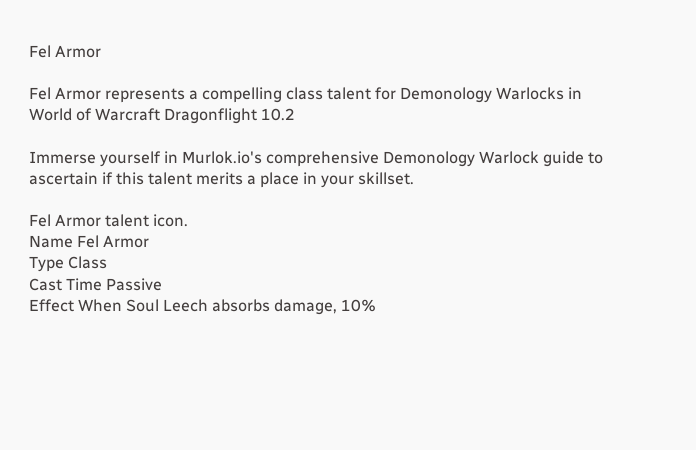Fel Armor

Fel Armor represents a compelling class talent for Demonology Warlocks in World of Warcraft Dragonflight 10.2

Immerse yourself in Murlok.io's comprehensive Demonology Warlock guide to ascertain if this talent merits a place in your skillset.

Fel Armor talent icon.
Name Fel Armor
Type Class
Cast Time Passive
Effect When Soul Leech absorbs damage, 10%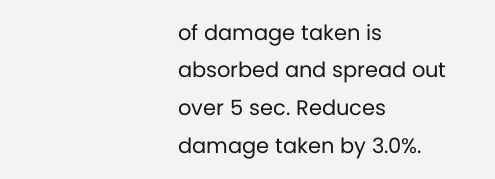of damage taken is absorbed and spread out over 5 sec. Reduces damage taken by 3.0%.